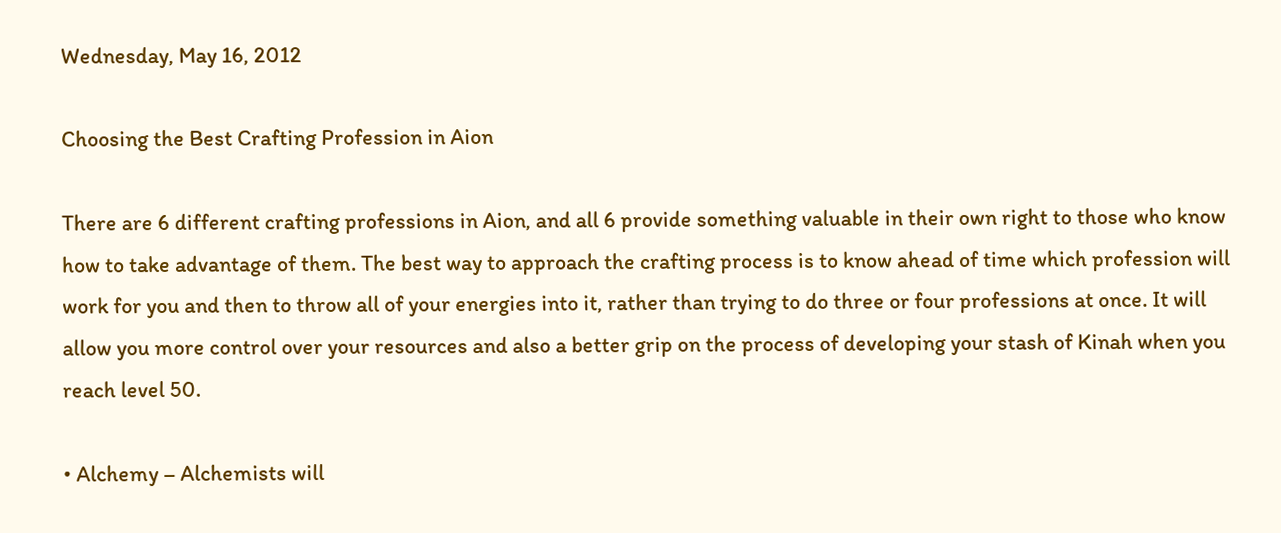Wednesday, May 16, 2012

Choosing the Best Crafting Profession in Aion

There are 6 different crafting professions in Aion, and all 6 provide something valuable in their own right to those who know how to take advantage of them. The best way to approach the crafting process is to know ahead of time which profession will work for you and then to throw all of your energies into it, rather than trying to do three or four professions at once. It will allow you more control over your resources and also a better grip on the process of developing your stash of Kinah when you reach level 50.

• Alchemy – Alchemists will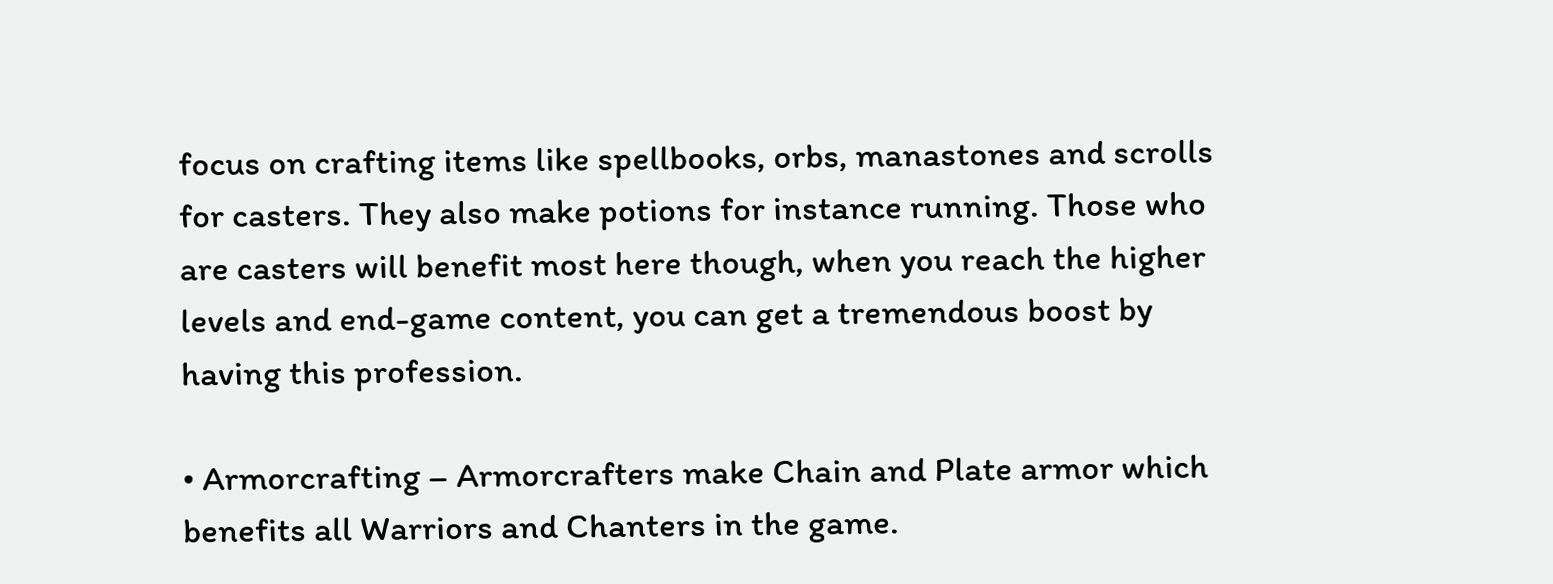focus on crafting items like spellbooks, orbs, manastones and scrolls for casters. They also make potions for instance running. Those who are casters will benefit most here though, when you reach the higher levels and end-game content, you can get a tremendous boost by having this profession.

• Armorcrafting – Armorcrafters make Chain and Plate armor which benefits all Warriors and Chanters in the game.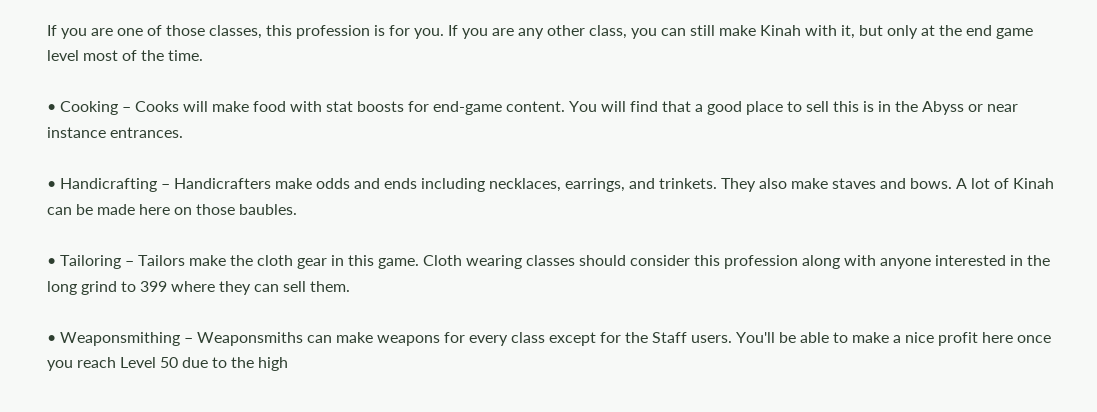If you are one of those classes, this profession is for you. If you are any other class, you can still make Kinah with it, but only at the end game level most of the time.

• Cooking – Cooks will make food with stat boosts for end-game content. You will find that a good place to sell this is in the Abyss or near instance entrances.

• Handicrafting – Handicrafters make odds and ends including necklaces, earrings, and trinkets. They also make staves and bows. A lot of Kinah can be made here on those baubles.

• Tailoring – Tailors make the cloth gear in this game. Cloth wearing classes should consider this profession along with anyone interested in the long grind to 399 where they can sell them.

• Weaponsmithing – Weaponsmiths can make weapons for every class except for the Staff users. You'll be able to make a nice profit here once you reach Level 50 due to the high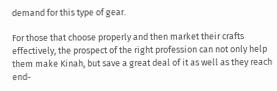demand for this type of gear.

For those that choose properly and then market their crafts effectively, the prospect of the right profession can not only help them make Kinah, but save a great deal of it as well as they reach end-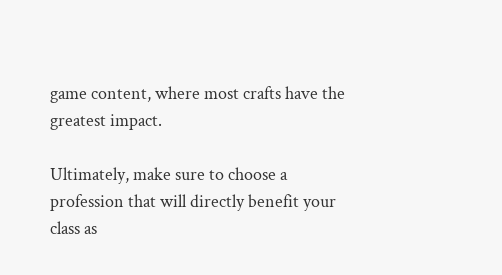game content, where most crafts have the greatest impact.

Ultimately, make sure to choose a profession that will directly benefit your class as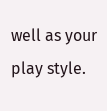well as your play style.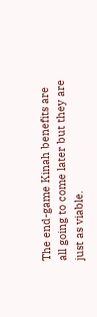The end-game Kinah benefits are all going to come later but they are just as viable.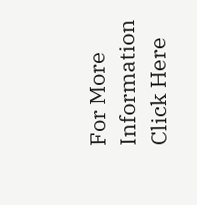For More Information Click Here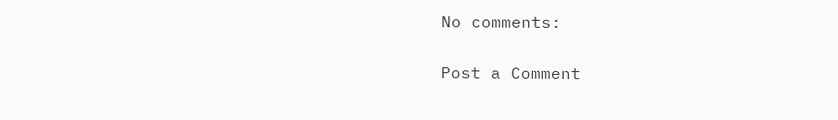No comments:

Post a Comment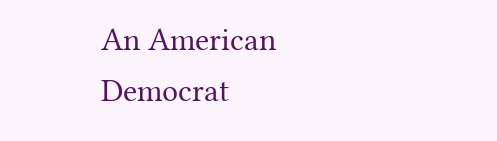An American Democrat